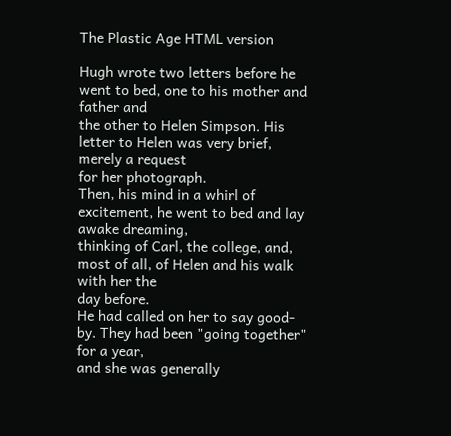The Plastic Age HTML version

Hugh wrote two letters before he went to bed, one to his mother and father and
the other to Helen Simpson. His letter to Helen was very brief, merely a request
for her photograph.
Then, his mind in a whirl of excitement, he went to bed and lay awake dreaming,
thinking of Carl, the college, and, most of all, of Helen and his walk with her the
day before.
He had called on her to say good-by. They had been "going together" for a year,
and she was generally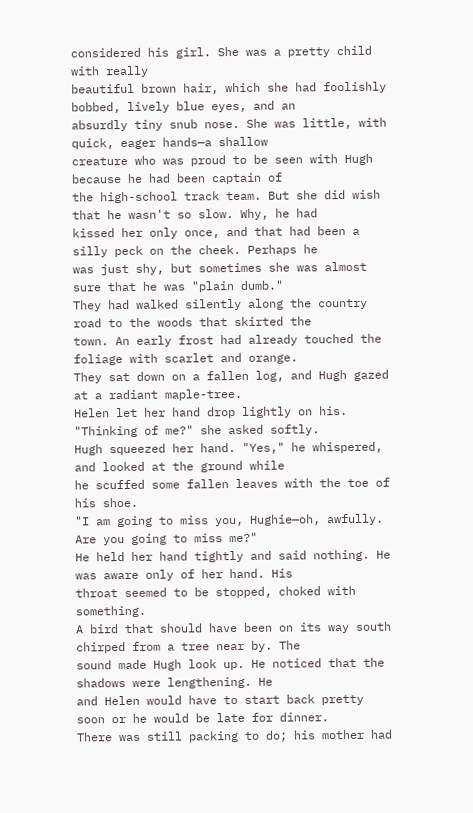considered his girl. She was a pretty child with really
beautiful brown hair, which she had foolishly bobbed, lively blue eyes, and an
absurdly tiny snub nose. She was little, with quick, eager hands—a shallow
creature who was proud to be seen with Hugh because he had been captain of
the high-school track team. But she did wish that he wasn't so slow. Why, he had
kissed her only once, and that had been a silly peck on the cheek. Perhaps he
was just shy, but sometimes she was almost sure that he was "plain dumb."
They had walked silently along the country road to the woods that skirted the
town. An early frost had already touched the foliage with scarlet and orange.
They sat down on a fallen log, and Hugh gazed at a radiant maple-tree.
Helen let her hand drop lightly on his. "Thinking of me?" she asked softly.
Hugh squeezed her hand. "Yes," he whispered, and looked at the ground while
he scuffed some fallen leaves with the toe of his shoe.
"I am going to miss you, Hughie—oh, awfully. Are you going to miss me?"
He held her hand tightly and said nothing. He was aware only of her hand. His
throat seemed to be stopped, choked with something.
A bird that should have been on its way south chirped from a tree near by. The
sound made Hugh look up. He noticed that the shadows were lengthening. He
and Helen would have to start back pretty soon or he would be late for dinner.
There was still packing to do; his mother had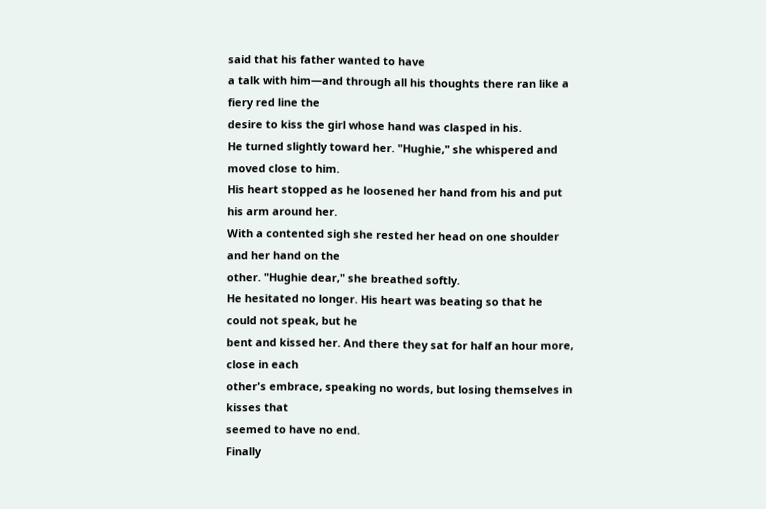said that his father wanted to have
a talk with him—and through all his thoughts there ran like a fiery red line the
desire to kiss the girl whose hand was clasped in his.
He turned slightly toward her. "Hughie," she whispered and moved close to him.
His heart stopped as he loosened her hand from his and put his arm around her.
With a contented sigh she rested her head on one shoulder and her hand on the
other. "Hughie dear," she breathed softly.
He hesitated no longer. His heart was beating so that he could not speak, but he
bent and kissed her. And there they sat for half an hour more, close in each
other's embrace, speaking no words, but losing themselves in kisses that
seemed to have no end.
Finally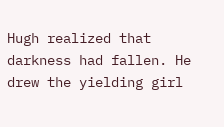Hugh realized that darkness had fallen. He drew the yielding girl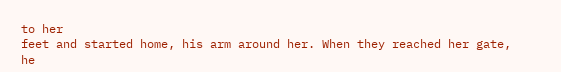to her
feet and started home, his arm around her. When they reached her gate, he